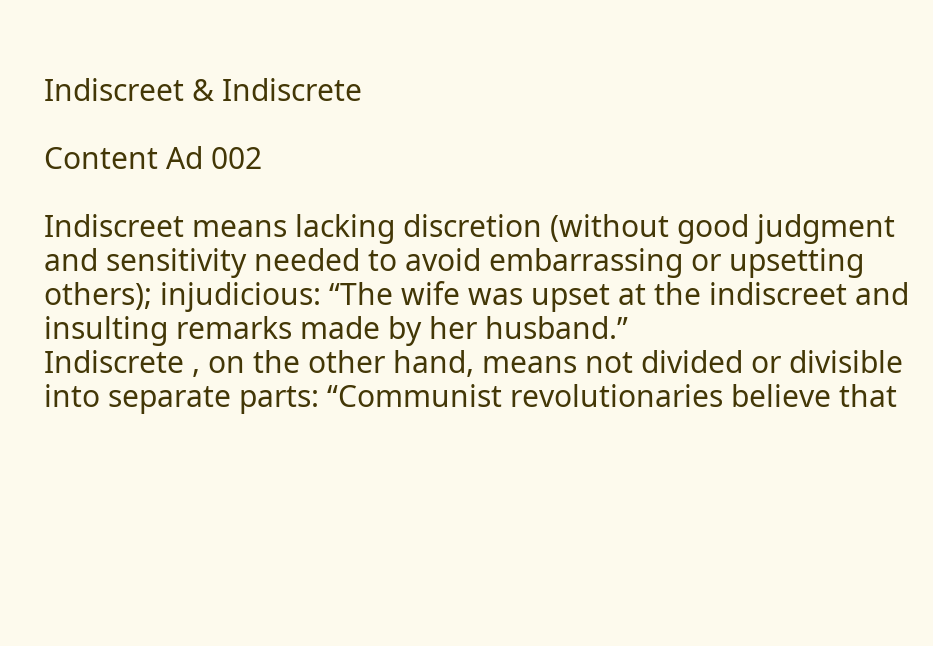Indiscreet & Indiscrete

Content Ad 002

Indiscreet means lacking discretion (without good judgment and sensitivity needed to avoid embarrassing or upsetting others); injudicious: “The wife was upset at the indiscreet and insulting remarks made by her husband.”
Indiscrete , on the other hand, means not divided or divisible into separate parts: “Communist revolutionaries believe that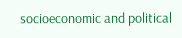socioeconomic and political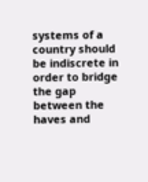systems of a country should be indiscrete in order to bridge the gap between the haves and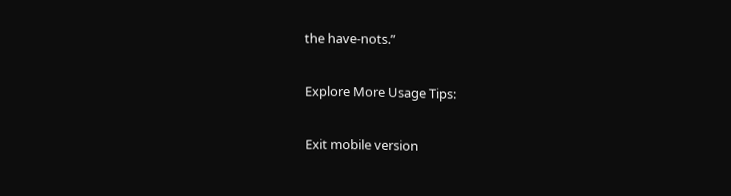the have-nots.”

Explore More Usage Tips:

Exit mobile version